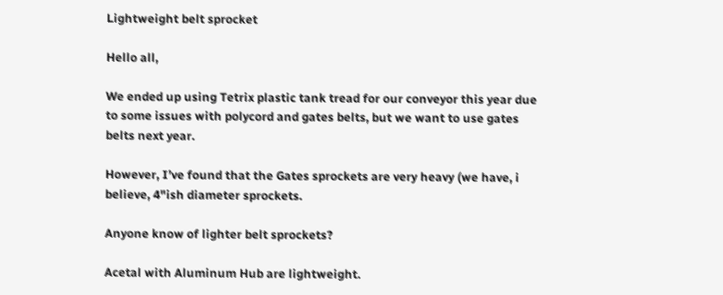Lightweight belt sprocket

Hello all,

We ended up using Tetrix plastic tank tread for our conveyor this year due to some issues with polycord and gates belts, but we want to use gates belts next year.

However, I’ve found that the Gates sprockets are very heavy (we have, i believe, 4"ish diameter sprockets.

Anyone know of lighter belt sprockets?

Acetal with Aluminum Hub are lightweight.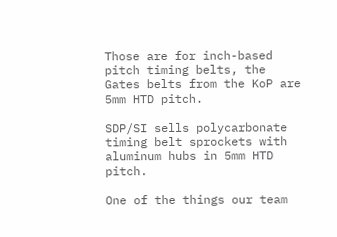Those are for inch-based pitch timing belts, the Gates belts from the KoP are 5mm HTD pitch.

SDP/SI sells polycarbonate timing belt sprockets with aluminum hubs in 5mm HTD pitch.

One of the things our team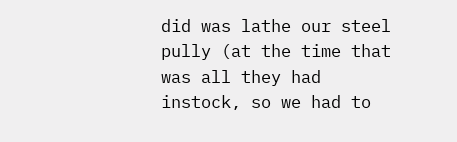did was lathe our steel pully (at the time that was all they had instock, so we had to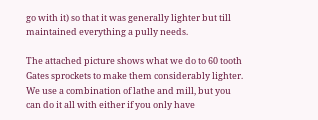go with it) so that it was generally lighter but till maintained everything a pully needs.

The attached picture shows what we do to 60 tooth Gates sprockets to make them considerably lighter. We use a combination of lathe and mill, but you can do it all with either if you only have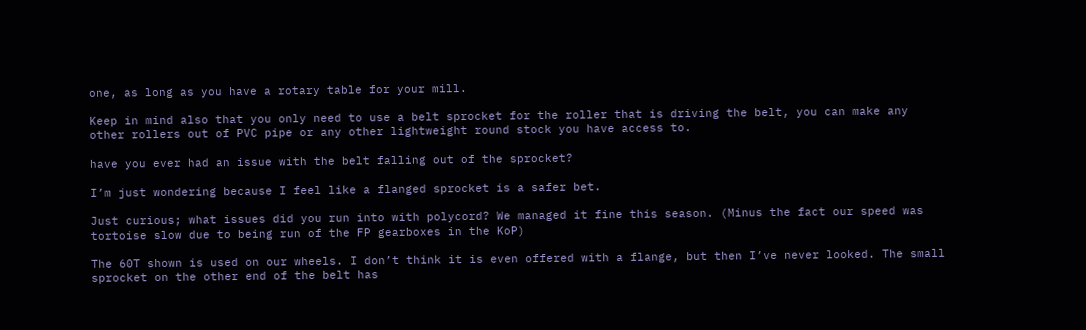one, as long as you have a rotary table for your mill.

Keep in mind also that you only need to use a belt sprocket for the roller that is driving the belt, you can make any other rollers out of PVC pipe or any other lightweight round stock you have access to.

have you ever had an issue with the belt falling out of the sprocket?

I’m just wondering because I feel like a flanged sprocket is a safer bet.

Just curious; what issues did you run into with polycord? We managed it fine this season. (Minus the fact our speed was tortoise slow due to being run of the FP gearboxes in the KoP)

The 60T shown is used on our wheels. I don’t think it is even offered with a flange, but then I’ve never looked. The small sprocket on the other end of the belt has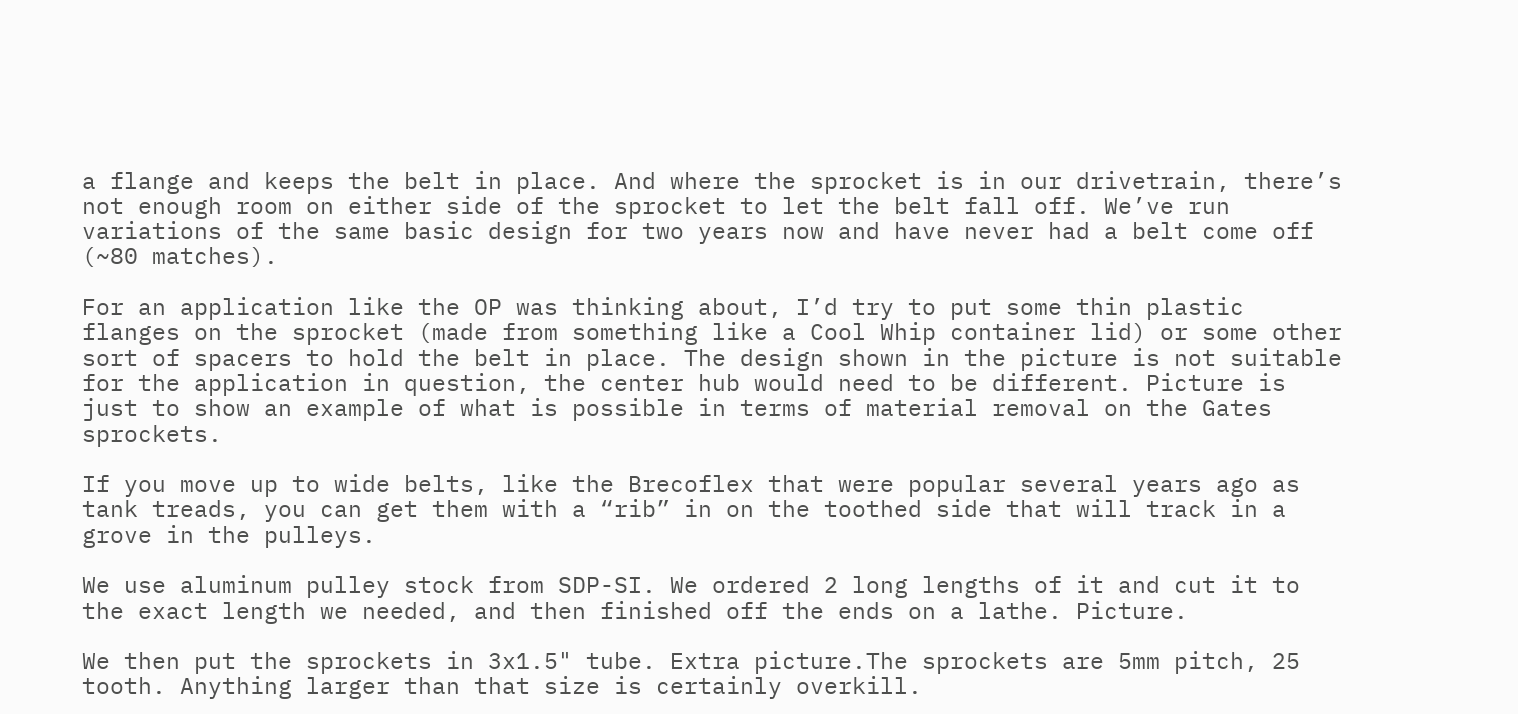a flange and keeps the belt in place. And where the sprocket is in our drivetrain, there’s not enough room on either side of the sprocket to let the belt fall off. We’ve run variations of the same basic design for two years now and have never had a belt come off (~80 matches).

For an application like the OP was thinking about, I’d try to put some thin plastic flanges on the sprocket (made from something like a Cool Whip container lid) or some other sort of spacers to hold the belt in place. The design shown in the picture is not suitable for the application in question, the center hub would need to be different. Picture is just to show an example of what is possible in terms of material removal on the Gates sprockets.

If you move up to wide belts, like the Brecoflex that were popular several years ago as tank treads, you can get them with a “rib” in on the toothed side that will track in a grove in the pulleys.

We use aluminum pulley stock from SDP-SI. We ordered 2 long lengths of it and cut it to the exact length we needed, and then finished off the ends on a lathe. Picture.

We then put the sprockets in 3x1.5" tube. Extra picture.The sprockets are 5mm pitch, 25 tooth. Anything larger than that size is certainly overkill.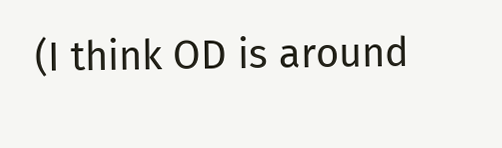(I think OD is around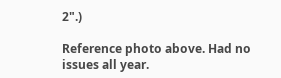2".)

Reference photo above. Had no issues all year.